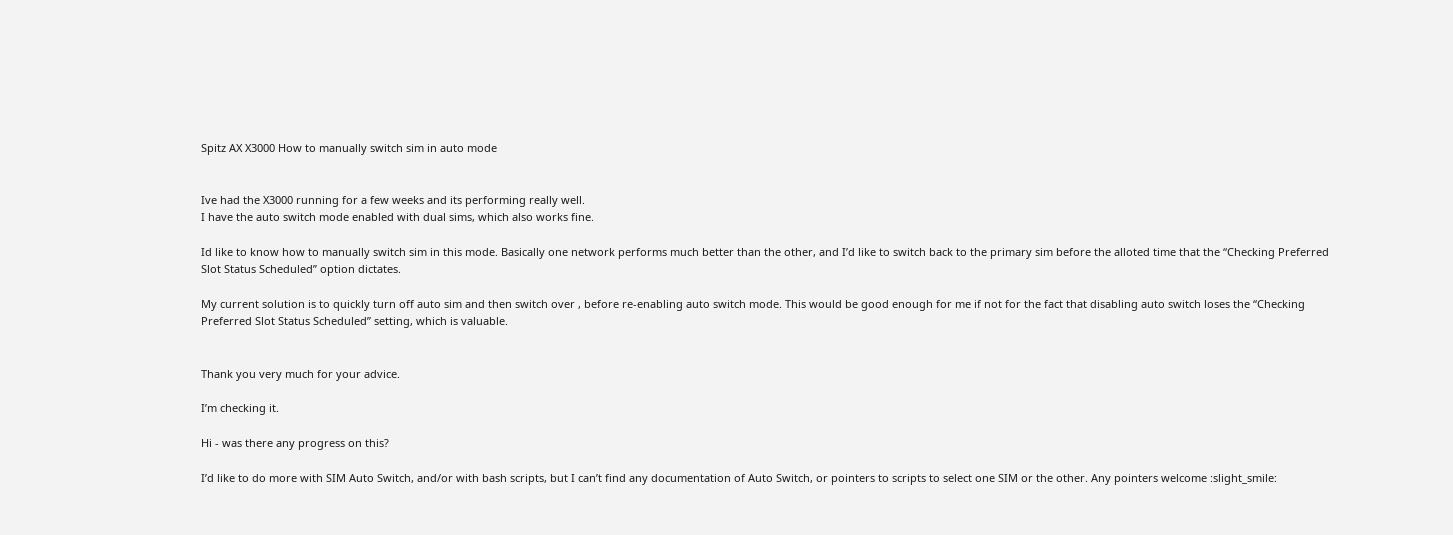Spitz AX X3000 How to manually switch sim in auto mode


Ive had the X3000 running for a few weeks and its performing really well.
I have the auto switch mode enabled with dual sims, which also works fine.

Id like to know how to manually switch sim in this mode. Basically one network performs much better than the other, and I’d like to switch back to the primary sim before the alloted time that the “Checking Preferred Slot Status Scheduled” option dictates.

My current solution is to quickly turn off auto sim and then switch over , before re-enabling auto switch mode. This would be good enough for me if not for the fact that disabling auto switch loses the “Checking Preferred Slot Status Scheduled” setting, which is valuable.


Thank you very much for your advice.

I’m checking it.

Hi - was there any progress on this?

I’d like to do more with SIM Auto Switch, and/or with bash scripts, but I can’t find any documentation of Auto Switch, or pointers to scripts to select one SIM or the other. Any pointers welcome :slight_smile: